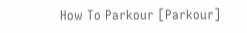How To Parkour [Parkour]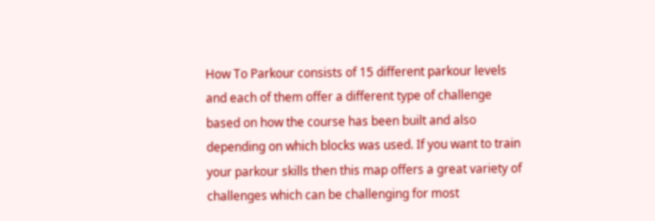How To Parkour consists of 15 different parkour levels and each of them offer a different type of challenge based on how the course has been built and also depending on which blocks was used. If you want to train your parkour skills then this map offers a great variety of challenges which can be challenging for most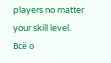players no matter your skill level.
Всё о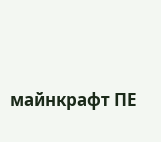майнкрафт ПЕ